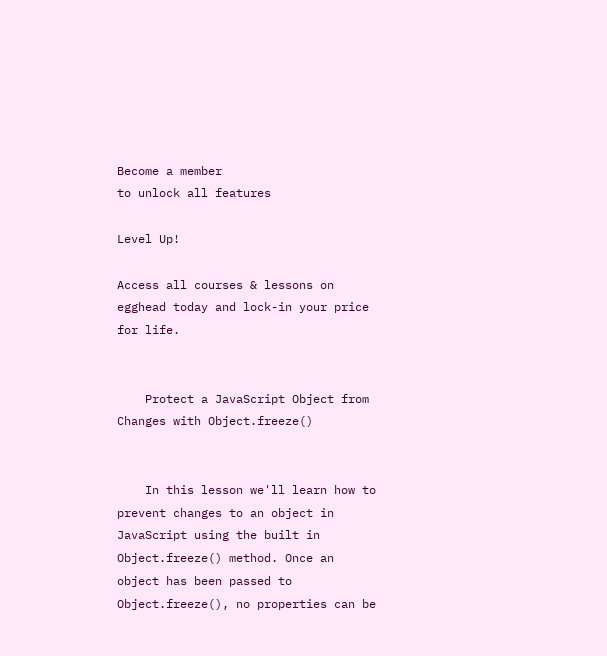Become a member
to unlock all features

Level Up!

Access all courses & lessons on egghead today and lock-in your price for life.


    Protect a JavaScript Object from Changes with Object.freeze()


    In this lesson we'll learn how to prevent changes to an object in JavaScript using the built in Object.freeze() method. Once an object has been passed to Object.freeze(), no properties can be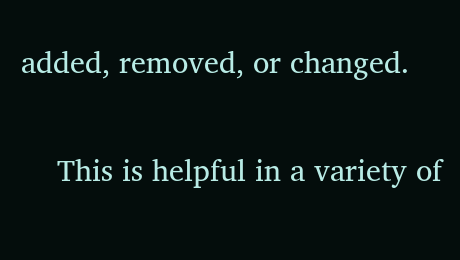added, removed, or changed.

    This is helpful in a variety of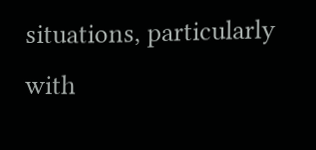situations, particularly with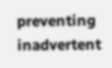preventing inadvertent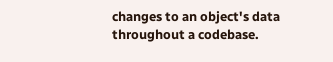changes to an object's data throughout a codebase.